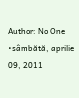Author: No One
•sâmbătă, aprilie 09, 2011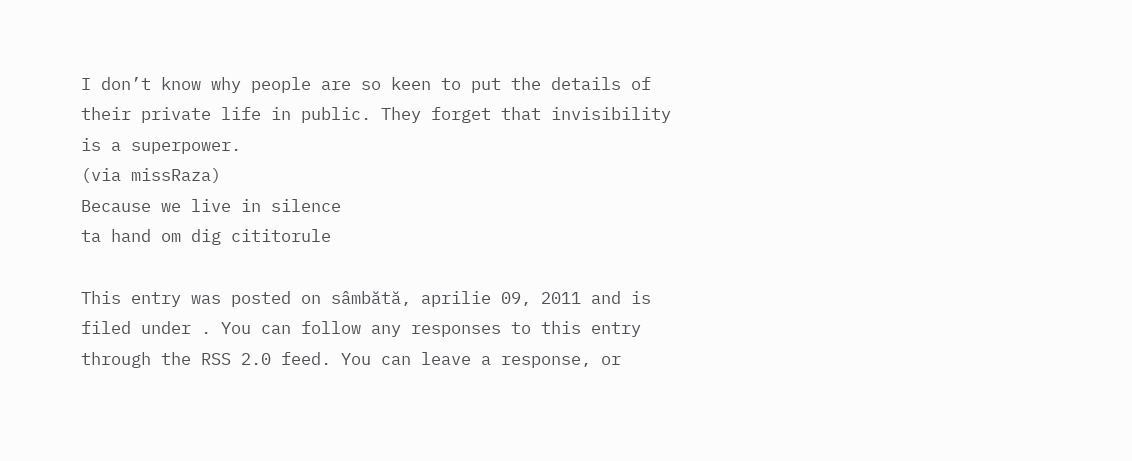I don’t know why people are so keen to put the details of their private life in public. They forget that invisibility is a superpower.
(via missRaza)
Because we live in silence
ta hand om dig cititorule

This entry was posted on sâmbătă, aprilie 09, 2011 and is filed under . You can follow any responses to this entry through the RSS 2.0 feed. You can leave a response, or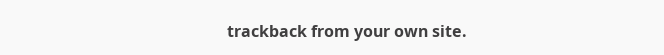trackback from your own site.